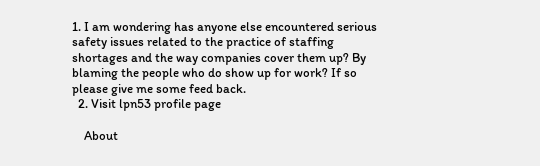1. I am wondering has anyone else encountered serious safety issues related to the practice of staffing shortages and the way companies cover them up? By blaming the people who do show up for work? If so please give me some feed back.
  2. Visit lpn53 profile page

    About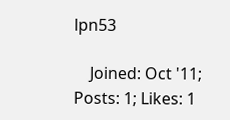lpn53

    Joined: Oct '11; Posts: 1; Likes: 1